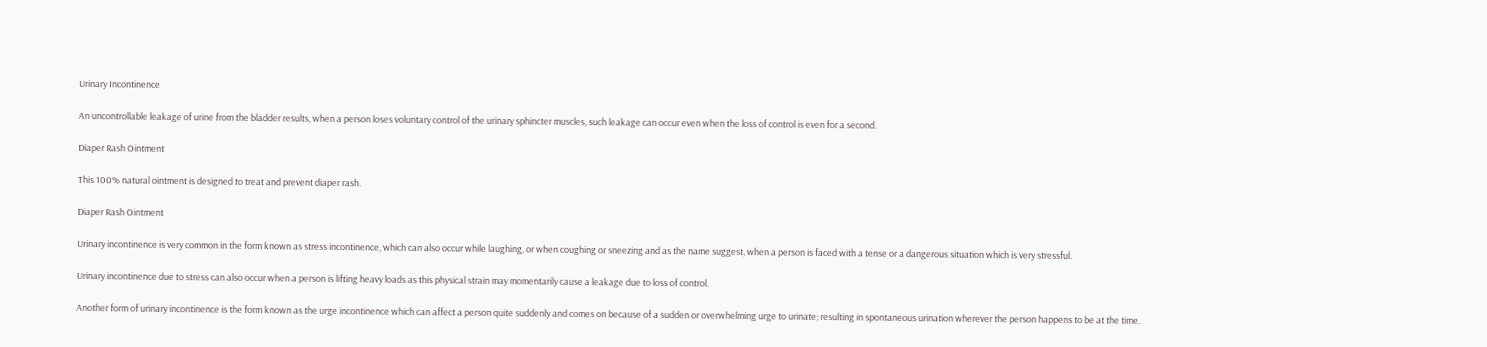Urinary Incontinence

An uncontrollable leakage of urine from the bladder results, when a person loses voluntary control of the urinary sphincter muscles, such leakage can occur even when the loss of control is even for a second.

Diaper Rash Ointment

This 100% natural ointment is designed to treat and prevent diaper rash.

Diaper Rash Ointment

Urinary incontinence is very common in the form known as stress incontinence, which can also occur while laughing, or when coughing or sneezing and as the name suggest, when a person is faced with a tense or a dangerous situation which is very stressful.

Urinary incontinence due to stress can also occur when a person is lifting heavy loads as this physical strain may momentarily cause a leakage due to loss of control.

Another form of urinary incontinence is the form known as the urge incontinence which can affect a person quite suddenly and comes on because of a sudden or overwhelming urge to urinate; resulting in spontaneous urination wherever the person happens to be at the time.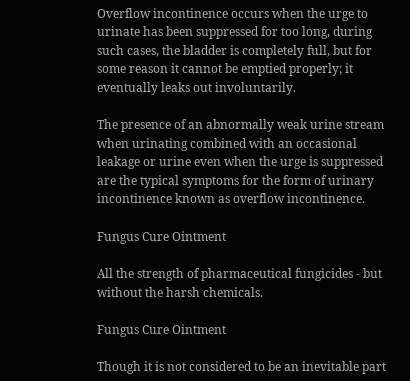Overflow incontinence occurs when the urge to urinate has been suppressed for too long, during such cases, the bladder is completely full, but for some reason it cannot be emptied properly; it eventually leaks out involuntarily.

The presence of an abnormally weak urine stream when urinating combined with an occasional leakage or urine even when the urge is suppressed are the typical symptoms for the form of urinary incontinence known as overflow incontinence.

Fungus Cure Ointment

All the strength of pharmaceutical fungicides - but without the harsh chemicals.

Fungus Cure Ointment

Though it is not considered to be an inevitable part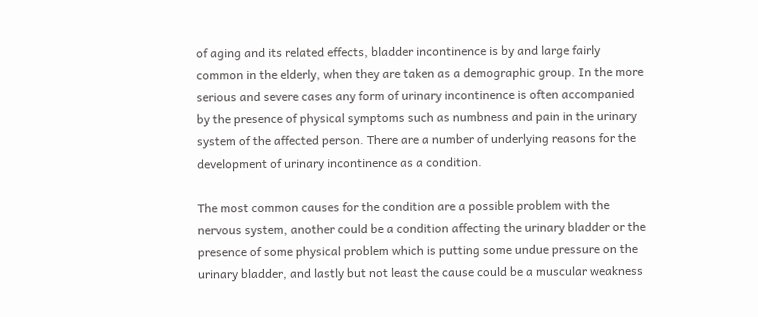of aging and its related effects, bladder incontinence is by and large fairly common in the elderly, when they are taken as a demographic group. In the more serious and severe cases any form of urinary incontinence is often accompanied by the presence of physical symptoms such as numbness and pain in the urinary system of the affected person. There are a number of underlying reasons for the development of urinary incontinence as a condition.

The most common causes for the condition are a possible problem with the nervous system, another could be a condition affecting the urinary bladder or the presence of some physical problem which is putting some undue pressure on the urinary bladder, and lastly but not least the cause could be a muscular weakness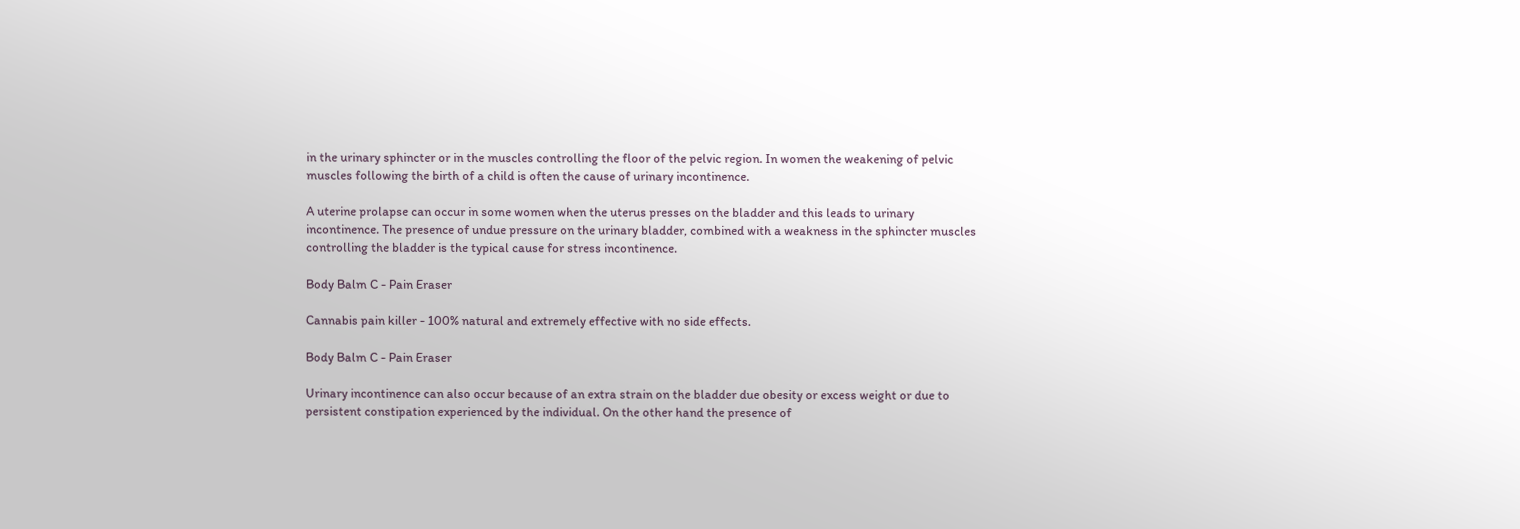in the urinary sphincter or in the muscles controlling the floor of the pelvic region. In women the weakening of pelvic muscles following the birth of a child is often the cause of urinary incontinence.

A uterine prolapse can occur in some women when the uterus presses on the bladder and this leads to urinary incontinence. The presence of undue pressure on the urinary bladder, combined with a weakness in the sphincter muscles controlling the bladder is the typical cause for stress incontinence.

Body Balm C - Pain Eraser

Cannabis pain killer - 100% natural and extremely effective with no side effects.

Body Balm C - Pain Eraser

Urinary incontinence can also occur because of an extra strain on the bladder due obesity or excess weight or due to persistent constipation experienced by the individual. On the other hand the presence of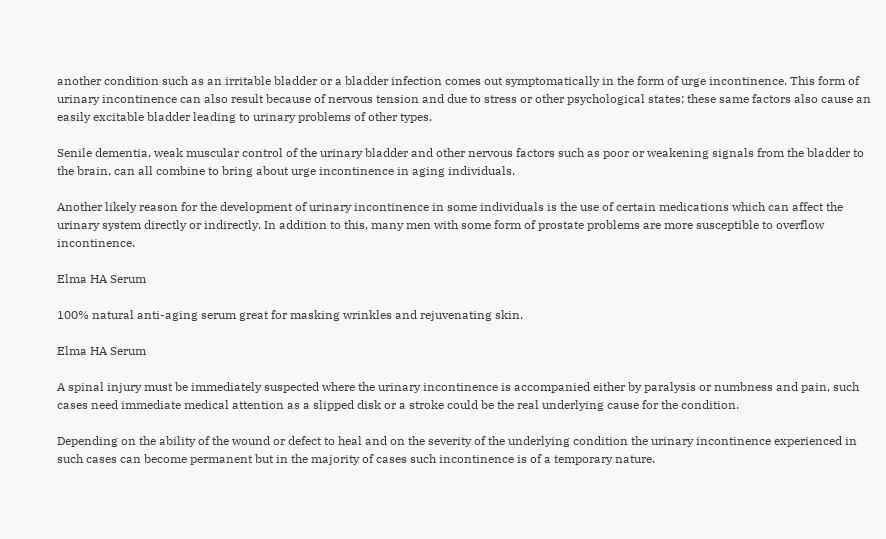another condition such as an irritable bladder or a bladder infection comes out symptomatically in the form of urge incontinence. This form of urinary incontinence can also result because of nervous tension and due to stress or other psychological states; these same factors also cause an easily excitable bladder leading to urinary problems of other types.

Senile dementia, weak muscular control of the urinary bladder and other nervous factors such as poor or weakening signals from the bladder to the brain, can all combine to bring about urge incontinence in aging individuals.

Another likely reason for the development of urinary incontinence in some individuals is the use of certain medications which can affect the urinary system directly or indirectly. In addition to this, many men with some form of prostate problems are more susceptible to overflow incontinence.

Elma HA Serum

100% natural anti-aging serum great for masking wrinkles and rejuvenating skin.

Elma HA Serum

A spinal injury must be immediately suspected where the urinary incontinence is accompanied either by paralysis or numbness and pain, such cases need immediate medical attention as a slipped disk or a stroke could be the real underlying cause for the condition.

Depending on the ability of the wound or defect to heal and on the severity of the underlying condition the urinary incontinence experienced in such cases can become permanent but in the majority of cases such incontinence is of a temporary nature.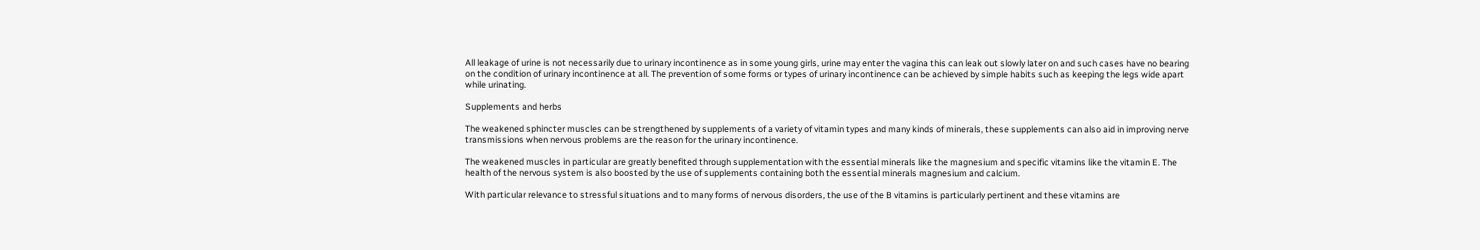All leakage of urine is not necessarily due to urinary incontinence as in some young girls, urine may enter the vagina this can leak out slowly later on and such cases have no bearing on the condition of urinary incontinence at all. The prevention of some forms or types of urinary incontinence can be achieved by simple habits such as keeping the legs wide apart while urinating.

Supplements and herbs

The weakened sphincter muscles can be strengthened by supplements of a variety of vitamin types and many kinds of minerals, these supplements can also aid in improving nerve transmissions when nervous problems are the reason for the urinary incontinence.

The weakened muscles in particular are greatly benefited through supplementation with the essential minerals like the magnesium and specific vitamins like the vitamin E. The health of the nervous system is also boosted by the use of supplements containing both the essential minerals magnesium and calcium.

With particular relevance to stressful situations and to many forms of nervous disorders, the use of the B vitamins is particularly pertinent and these vitamins are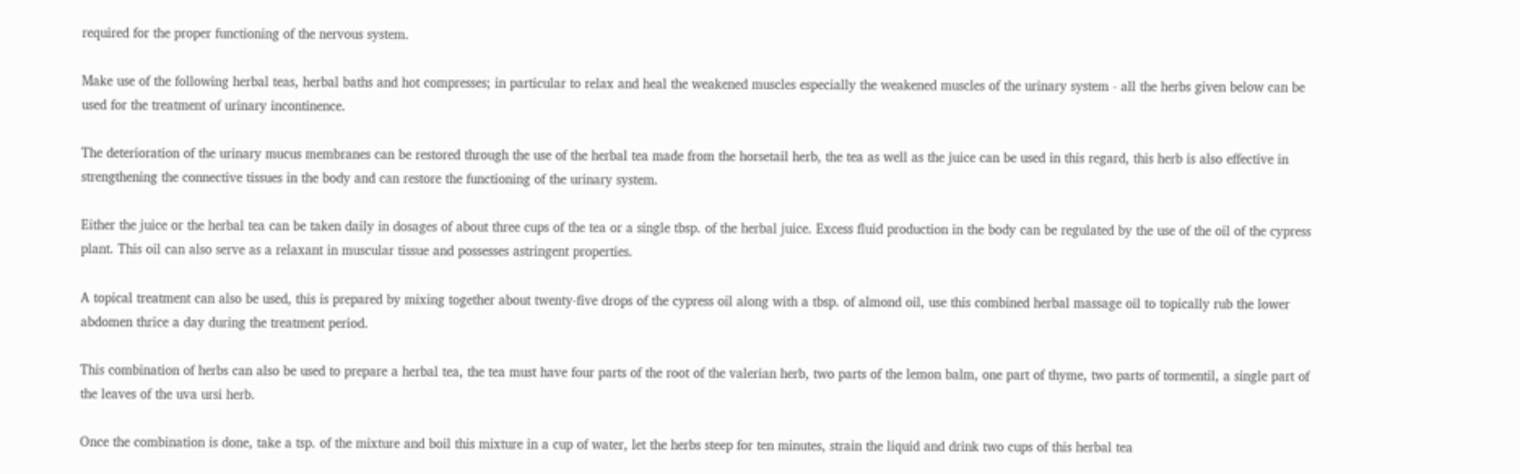required for the proper functioning of the nervous system.

Make use of the following herbal teas, herbal baths and hot compresses; in particular to relax and heal the weakened muscles especially the weakened muscles of the urinary system - all the herbs given below can be used for the treatment of urinary incontinence.

The deterioration of the urinary mucus membranes can be restored through the use of the herbal tea made from the horsetail herb, the tea as well as the juice can be used in this regard, this herb is also effective in strengthening the connective tissues in the body and can restore the functioning of the urinary system.

Either the juice or the herbal tea can be taken daily in dosages of about three cups of the tea or a single tbsp. of the herbal juice. Excess fluid production in the body can be regulated by the use of the oil of the cypress plant. This oil can also serve as a relaxant in muscular tissue and possesses astringent properties.

A topical treatment can also be used, this is prepared by mixing together about twenty-five drops of the cypress oil along with a tbsp. of almond oil, use this combined herbal massage oil to topically rub the lower abdomen thrice a day during the treatment period.

This combination of herbs can also be used to prepare a herbal tea, the tea must have four parts of the root of the valerian herb, two parts of the lemon balm, one part of thyme, two parts of tormentil, a single part of the leaves of the uva ursi herb.

Once the combination is done, take a tsp. of the mixture and boil this mixture in a cup of water, let the herbs steep for ten minutes, strain the liquid and drink two cups of this herbal tea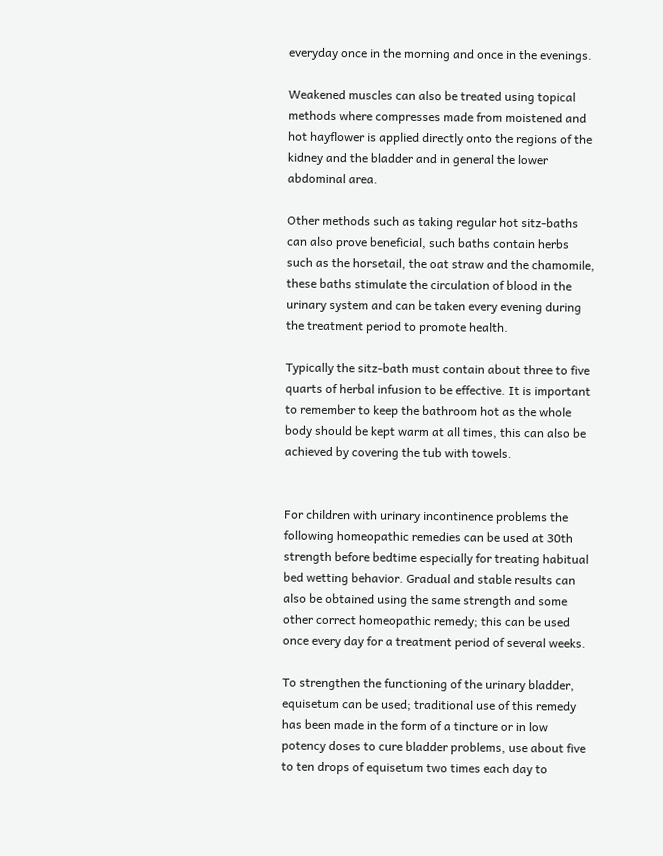everyday once in the morning and once in the evenings.

Weakened muscles can also be treated using topical methods where compresses made from moistened and hot hayflower is applied directly onto the regions of the kidney and the bladder and in general the lower abdominal area.

Other methods such as taking regular hot sitz-baths can also prove beneficial, such baths contain herbs such as the horsetail, the oat straw and the chamomile, these baths stimulate the circulation of blood in the urinary system and can be taken every evening during the treatment period to promote health.

Typically the sitz-bath must contain about three to five quarts of herbal infusion to be effective. It is important to remember to keep the bathroom hot as the whole body should be kept warm at all times, this can also be achieved by covering the tub with towels.


For children with urinary incontinence problems the following homeopathic remedies can be used at 30th strength before bedtime especially for treating habitual bed wetting behavior. Gradual and stable results can also be obtained using the same strength and some other correct homeopathic remedy; this can be used once every day for a treatment period of several weeks.

To strengthen the functioning of the urinary bladder, equisetum can be used; traditional use of this remedy has been made in the form of a tincture or in low potency doses to cure bladder problems, use about five to ten drops of equisetum two times each day to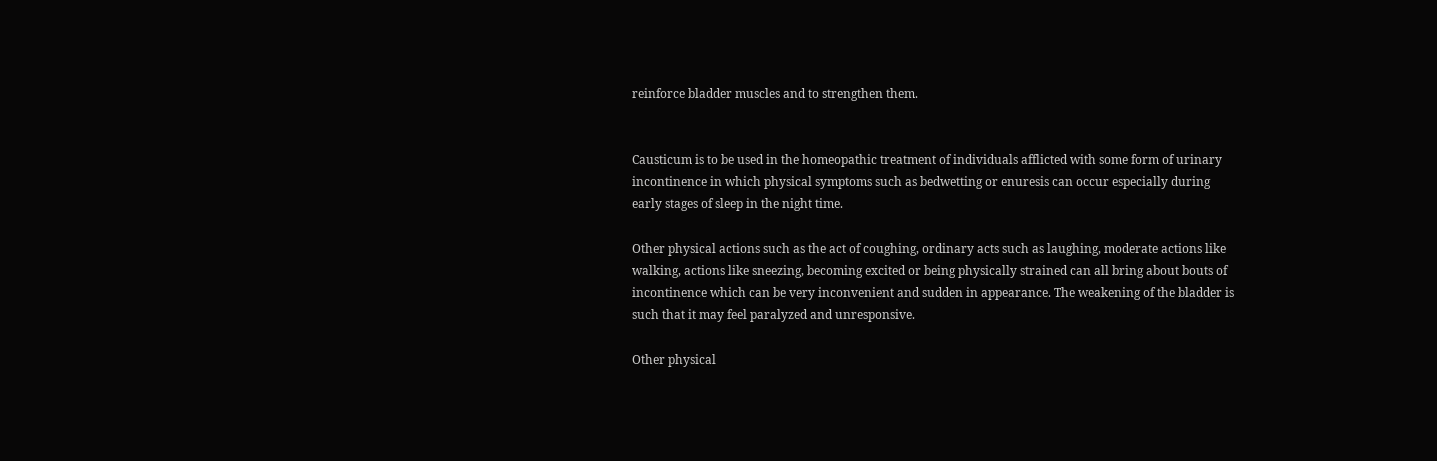reinforce bladder muscles and to strengthen them.


Causticum is to be used in the homeopathic treatment of individuals afflicted with some form of urinary incontinence in which physical symptoms such as bedwetting or enuresis can occur especially during early stages of sleep in the night time.

Other physical actions such as the act of coughing, ordinary acts such as laughing, moderate actions like walking, actions like sneezing, becoming excited or being physically strained can all bring about bouts of incontinence which can be very inconvenient and sudden in appearance. The weakening of the bladder is such that it may feel paralyzed and unresponsive.

Other physical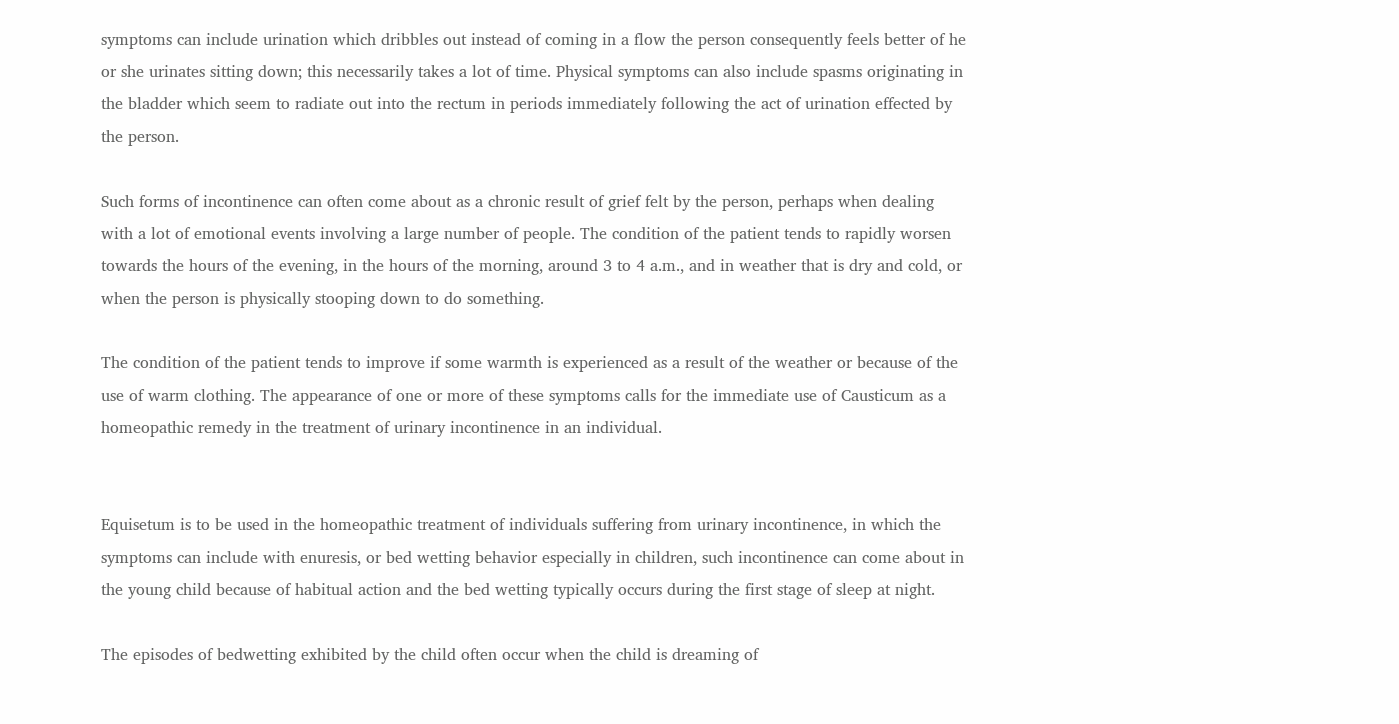symptoms can include urination which dribbles out instead of coming in a flow the person consequently feels better of he or she urinates sitting down; this necessarily takes a lot of time. Physical symptoms can also include spasms originating in the bladder which seem to radiate out into the rectum in periods immediately following the act of urination effected by the person.

Such forms of incontinence can often come about as a chronic result of grief felt by the person, perhaps when dealing with a lot of emotional events involving a large number of people. The condition of the patient tends to rapidly worsen towards the hours of the evening, in the hours of the morning, around 3 to 4 a.m., and in weather that is dry and cold, or when the person is physically stooping down to do something.

The condition of the patient tends to improve if some warmth is experienced as a result of the weather or because of the use of warm clothing. The appearance of one or more of these symptoms calls for the immediate use of Causticum as a homeopathic remedy in the treatment of urinary incontinence in an individual.


Equisetum is to be used in the homeopathic treatment of individuals suffering from urinary incontinence, in which the symptoms can include with enuresis, or bed wetting behavior especially in children, such incontinence can come about in the young child because of habitual action and the bed wetting typically occurs during the first stage of sleep at night.

The episodes of bedwetting exhibited by the child often occur when the child is dreaming of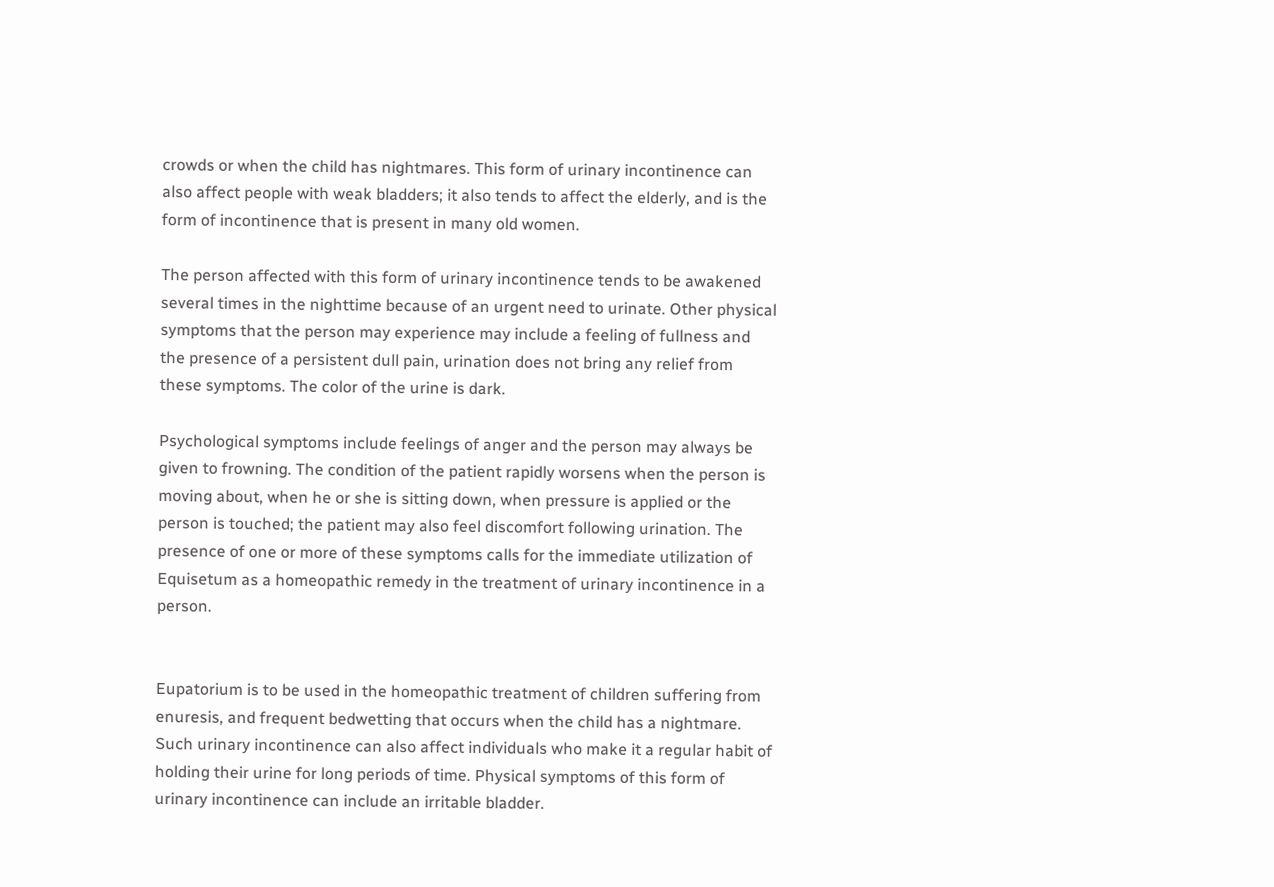crowds or when the child has nightmares. This form of urinary incontinence can also affect people with weak bladders; it also tends to affect the elderly, and is the form of incontinence that is present in many old women.

The person affected with this form of urinary incontinence tends to be awakened several times in the nighttime because of an urgent need to urinate. Other physical symptoms that the person may experience may include a feeling of fullness and the presence of a persistent dull pain, urination does not bring any relief from these symptoms. The color of the urine is dark.

Psychological symptoms include feelings of anger and the person may always be given to frowning. The condition of the patient rapidly worsens when the person is moving about, when he or she is sitting down, when pressure is applied or the person is touched; the patient may also feel discomfort following urination. The presence of one or more of these symptoms calls for the immediate utilization of Equisetum as a homeopathic remedy in the treatment of urinary incontinence in a person.


Eupatorium is to be used in the homeopathic treatment of children suffering from enuresis, and frequent bedwetting that occurs when the child has a nightmare. Such urinary incontinence can also affect individuals who make it a regular habit of holding their urine for long periods of time. Physical symptoms of this form of urinary incontinence can include an irritable bladder.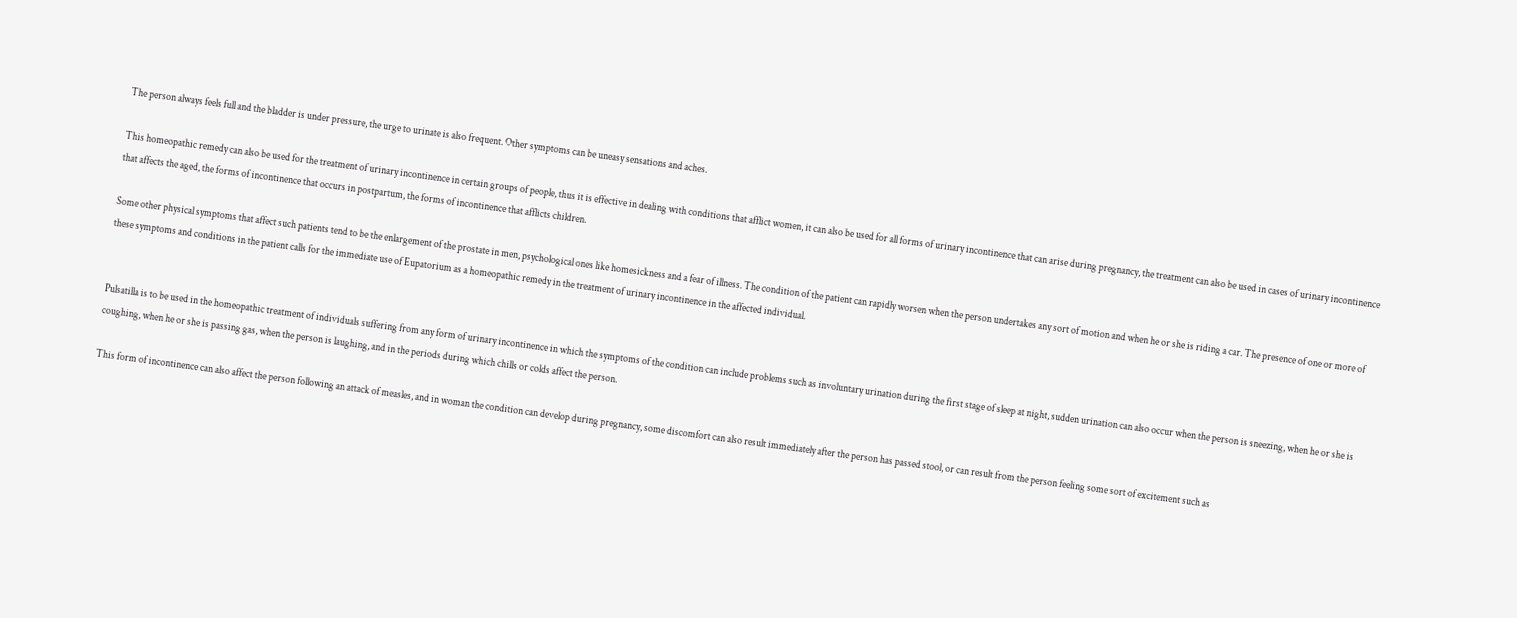The person always feels full and the bladder is under pressure, the urge to urinate is also frequent. Other symptoms can be uneasy sensations and aches.

This homeopathic remedy can also be used for the treatment of urinary incontinence in certain groups of people, thus it is effective in dealing with conditions that afflict women, it can also be used for all forms of urinary incontinence that can arise during pregnancy, the treatment can also be used in cases of urinary incontinence that affects the aged, the forms of incontinence that occurs in postpartum, the forms of incontinence that afflicts children.

Some other physical symptoms that affect such patients tend to be the enlargement of the prostate in men, psychological ones like homesickness and a fear of illness. The condition of the patient can rapidly worsen when the person undertakes any sort of motion and when he or she is riding a car. The presence of one or more of these symptoms and conditions in the patient calls for the immediate use of Eupatorium as a homeopathic remedy in the treatment of urinary incontinence in the affected individual.


Pulsatilla is to be used in the homeopathic treatment of individuals suffering from any form of urinary incontinence in which the symptoms of the condition can include problems such as involuntary urination during the first stage of sleep at night, sudden urination can also occur when the person is sneezing, when he or she is coughing, when he or she is passing gas, when the person is laughing, and in the periods during which chills or colds affect the person.

This form of incontinence can also affect the person following an attack of measles, and in woman the condition can develop during pregnancy, some discomfort can also result immediately after the person has passed stool, or can result from the person feeling some sort of excitement such as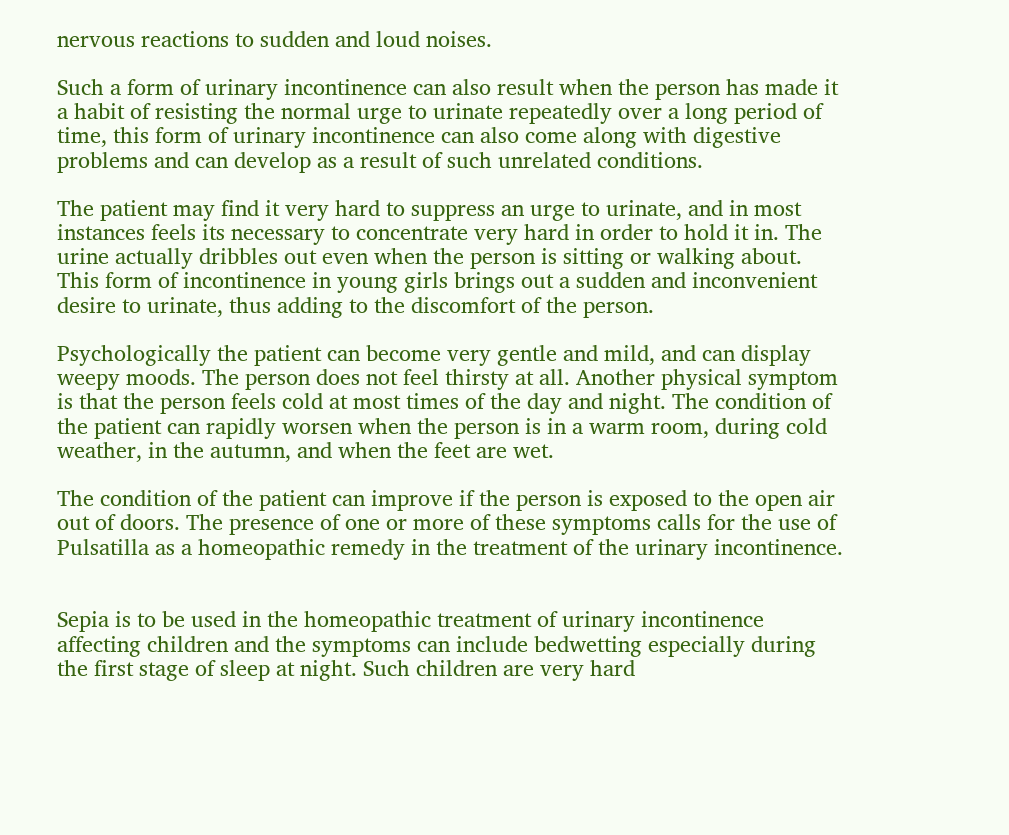nervous reactions to sudden and loud noises.

Such a form of urinary incontinence can also result when the person has made it a habit of resisting the normal urge to urinate repeatedly over a long period of time, this form of urinary incontinence can also come along with digestive problems and can develop as a result of such unrelated conditions.

The patient may find it very hard to suppress an urge to urinate, and in most instances feels its necessary to concentrate very hard in order to hold it in. The urine actually dribbles out even when the person is sitting or walking about. This form of incontinence in young girls brings out a sudden and inconvenient desire to urinate, thus adding to the discomfort of the person.

Psychologically the patient can become very gentle and mild, and can display weepy moods. The person does not feel thirsty at all. Another physical symptom is that the person feels cold at most times of the day and night. The condition of the patient can rapidly worsen when the person is in a warm room, during cold weather, in the autumn, and when the feet are wet.

The condition of the patient can improve if the person is exposed to the open air out of doors. The presence of one or more of these symptoms calls for the use of Pulsatilla as a homeopathic remedy in the treatment of the urinary incontinence.


Sepia is to be used in the homeopathic treatment of urinary incontinence affecting children and the symptoms can include bedwetting especially during the first stage of sleep at night. Such children are very hard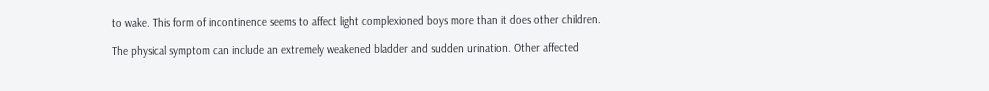to wake. This form of incontinence seems to affect light complexioned boys more than it does other children.

The physical symptom can include an extremely weakened bladder and sudden urination. Other affected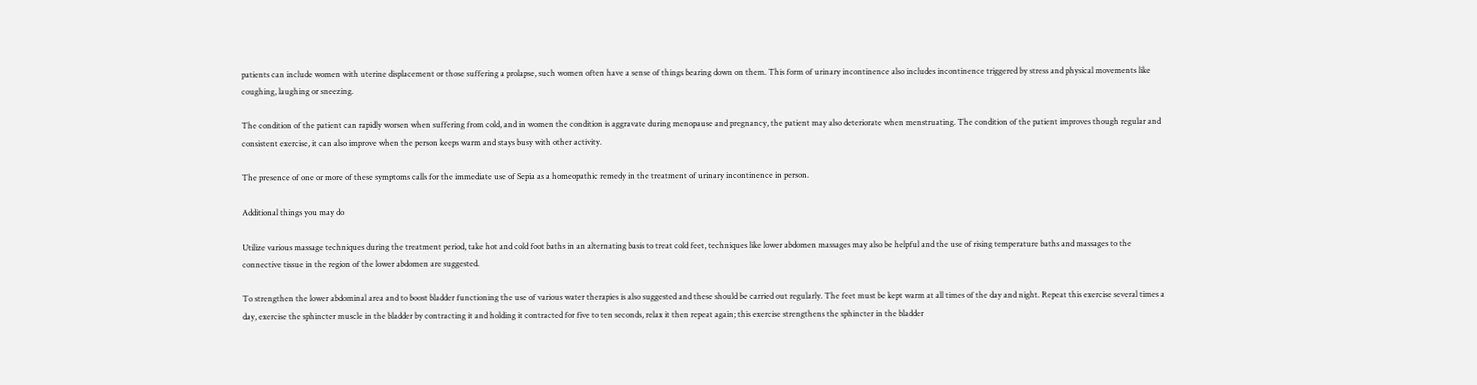patients can include women with uterine displacement or those suffering a prolapse, such women often have a sense of things bearing down on them. This form of urinary incontinence also includes incontinence triggered by stress and physical movements like coughing, laughing or sneezing.

The condition of the patient can rapidly worsen when suffering from cold, and in women the condition is aggravate during menopause and pregnancy, the patient may also deteriorate when menstruating. The condition of the patient improves though regular and consistent exercise, it can also improve when the person keeps warm and stays busy with other activity.

The presence of one or more of these symptoms calls for the immediate use of Sepia as a homeopathic remedy in the treatment of urinary incontinence in person.

Additional things you may do

Utilize various massage techniques during the treatment period, take hot and cold foot baths in an alternating basis to treat cold feet, techniques like lower abdomen massages may also be helpful and the use of rising temperature baths and massages to the connective tissue in the region of the lower abdomen are suggested.

To strengthen the lower abdominal area and to boost bladder functioning the use of various water therapies is also suggested and these should be carried out regularly. The feet must be kept warm at all times of the day and night. Repeat this exercise several times a day, exercise the sphincter muscle in the bladder by contracting it and holding it contracted for five to ten seconds, relax it then repeat again; this exercise strengthens the sphincter in the bladder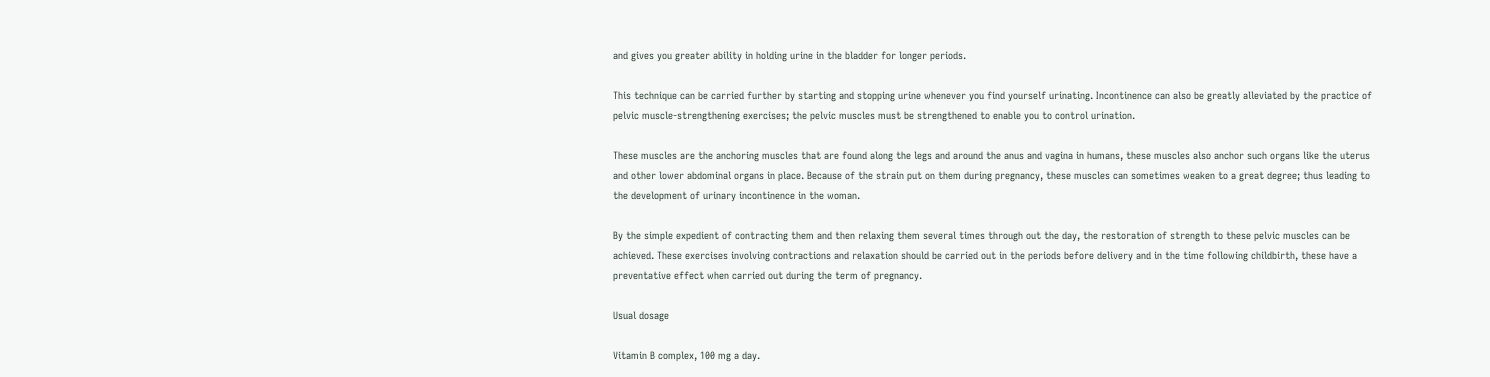and gives you greater ability in holding urine in the bladder for longer periods.

This technique can be carried further by starting and stopping urine whenever you find yourself urinating. Incontinence can also be greatly alleviated by the practice of pelvic muscle-strengthening exercises; the pelvic muscles must be strengthened to enable you to control urination.

These muscles are the anchoring muscles that are found along the legs and around the anus and vagina in humans, these muscles also anchor such organs like the uterus and other lower abdominal organs in place. Because of the strain put on them during pregnancy, these muscles can sometimes weaken to a great degree; thus leading to the development of urinary incontinence in the woman.

By the simple expedient of contracting them and then relaxing them several times through out the day, the restoration of strength to these pelvic muscles can be achieved. These exercises involving contractions and relaxation should be carried out in the periods before delivery and in the time following childbirth, these have a preventative effect when carried out during the term of pregnancy.

Usual dosage

Vitamin B complex, 100 mg a day.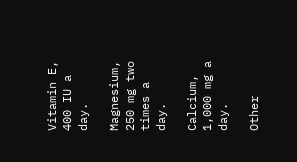Vitamin E, 400 IU a day.

Magnesium, 250 mg two times a day.

Calcium, 1,000 mg a day.

Other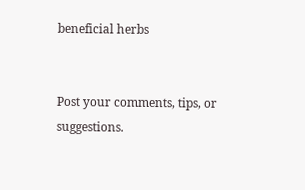beneficial herbs


Post your comments, tips, or suggestions.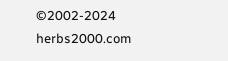©2002-2024 herbs2000.com